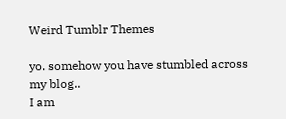Weird Tumblr Themes

yo. somehow you have stumbled across my blog..
I am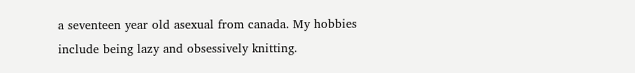a seventeen year old asexual from canada. My hobbies include being lazy and obsessively knitting.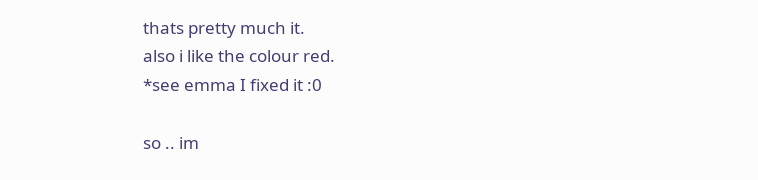thats pretty much it.
also i like the colour red.
*see emma I fixed it :0

so .. im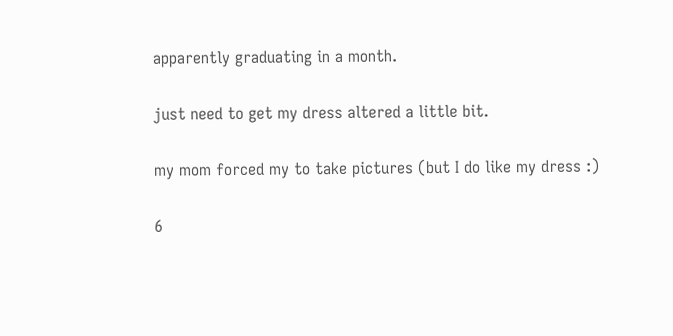apparently graduating in a month.

just need to get my dress altered a little bit.

my mom forced my to take pictures (but I do like my dress :)

6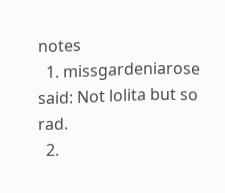notes
  1. missgardeniarose said: Not lolita but so rad.
  2.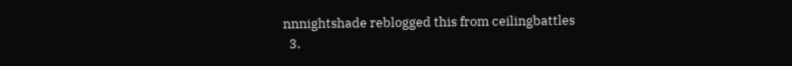nnnightshade reblogged this from ceilingbattles
  3.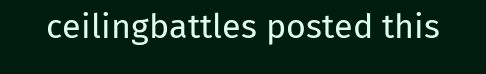ceilingbattles posted this